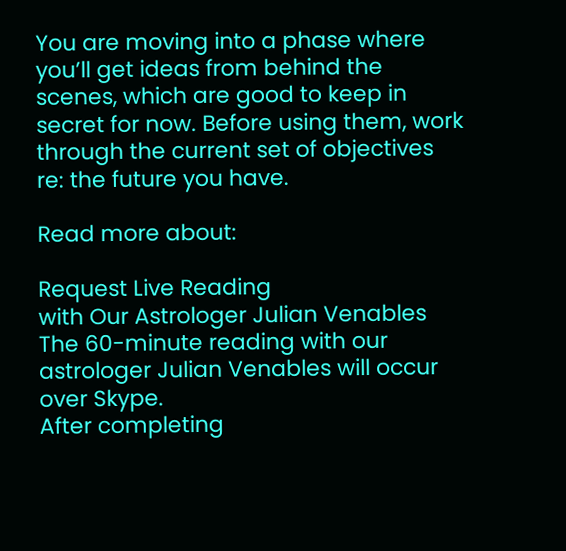You are moving into a phase where you’ll get ideas from behind the scenes, which are good to keep in secret for now. Before using them, work through the current set of objectives re: the future you have.

Read more about:

Request Live Reading
with Our Astrologer Julian Venables
The 60-minute reading with our astrologer Julian Venables will occur over Skype.
After completing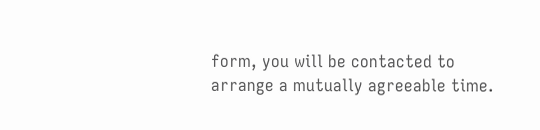form, you will be contacted to arrange a mutually agreeable time.